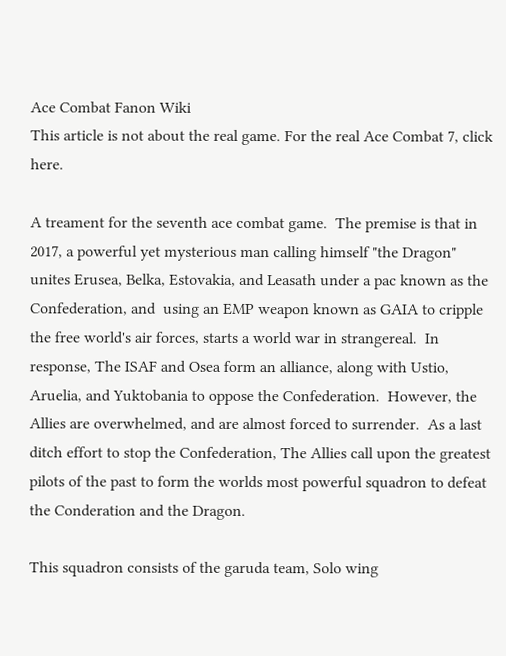Ace Combat Fanon Wiki
This article is not about the real game. For the real Ace Combat 7, click here.

A treament for the seventh ace combat game.  The premise is that in 2017, a powerful yet mysterious man calling himself "the Dragon" unites Erusea, Belka, Estovakia, and Leasath under a pac known as the Confederation, and  using an EMP weapon known as GAIA to cripple the free world's air forces, starts a world war in strangereal.  In response, The ISAF and Osea form an alliance, along with Ustio, Aruelia, and Yuktobania to oppose the Confederation.  However, the Allies are overwhelmed, and are almost forced to surrender.  As a last ditch effort to stop the Confederation, The Allies call upon the greatest pilots of the past to form the worlds most powerful squadron to defeat the Conderation and the Dragon.

This squadron consists of the garuda team, Solo wing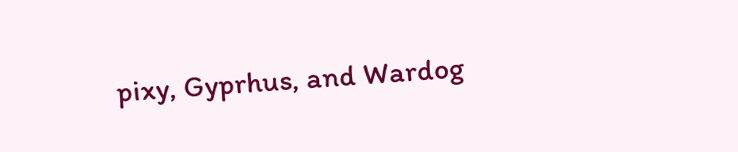pixy, Gyprhus, and Wardog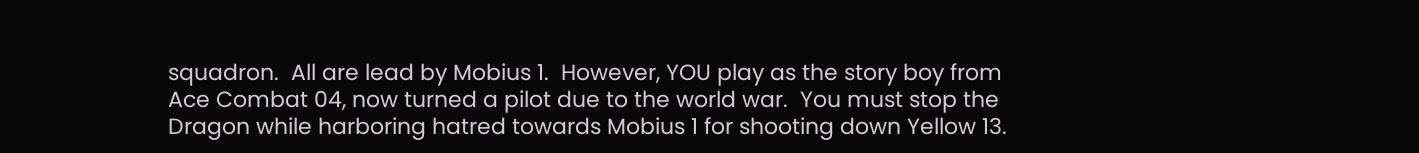squadron.  All are lead by Mobius 1.  However, YOU play as the story boy from Ace Combat 04, now turned a pilot due to the world war.  You must stop the Dragon while harboring hatred towards Mobius 1 for shooting down Yellow 13.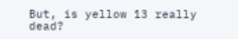But, is yellow 13 really dead?